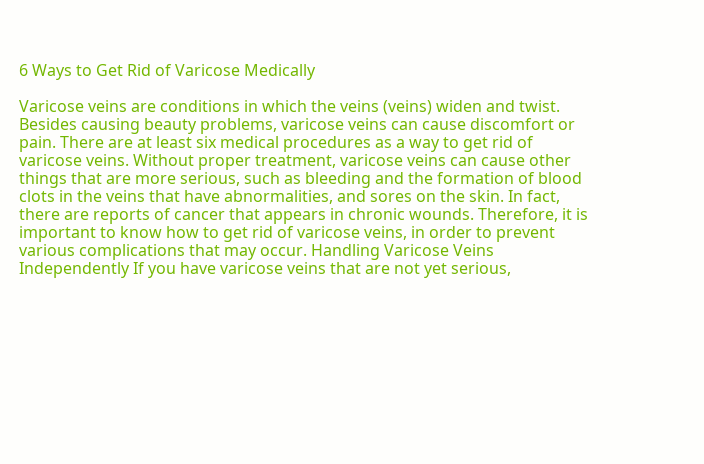6 Ways to Get Rid of Varicose Medically

Varicose veins are conditions in which the veins (veins) widen and twist. Besides causing beauty problems, varicose veins can cause discomfort or pain. There are at least six medical procedures as a way to get rid of varicose veins. Without proper treatment, varicose veins can cause other things that are more serious, such as bleeding and the formation of blood clots in the veins that have abnormalities, and sores on the skin. In fact, there are reports of cancer that appears in chronic wounds. Therefore, it is important to know how to get rid of varicose veins, in order to prevent various complications that may occur. Handling Varicose Veins Independently If you have varicose veins that are not yet serious,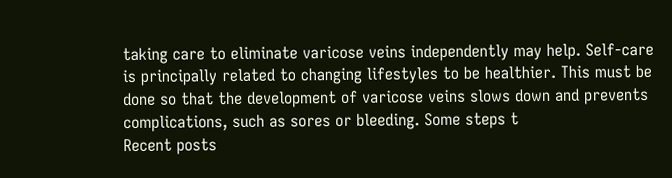taking care to eliminate varicose veins independently may help. Self-care is principally related to changing lifestyles to be healthier. This must be done so that the development of varicose veins slows down and prevents complications, such as sores or bleeding. Some steps t
Recent posts